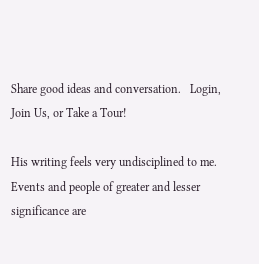Share good ideas and conversation.   Login, Join Us, or Take a Tour!

His writing feels very undisciplined to me. Events and people of greater and lesser significance are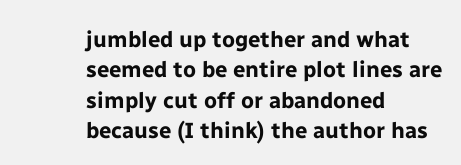jumbled up together and what seemed to be entire plot lines are simply cut off or abandoned because (I think) the author has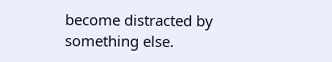become distracted by something else.